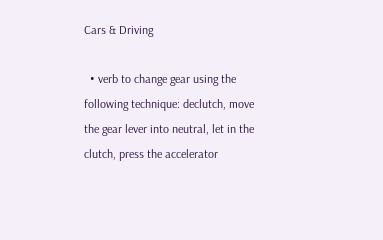Cars & Driving

  • verb to change gear using the following technique: declutch, move the gear lever into neutral, let in the clutch, press the accelerator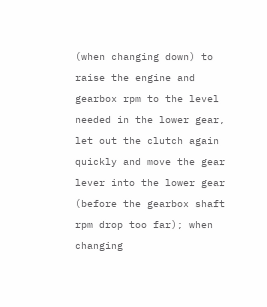(when changing down) to raise the engine and gearbox rpm to the level needed in the lower gear, let out the clutch again quickly and move the gear lever into the lower gear (before the gearbox shaft rpm drop too far); when changing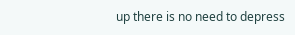up there is no need to depress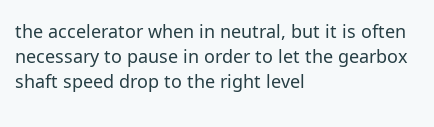the accelerator when in neutral, but it is often necessary to pause in order to let the gearbox shaft speed drop to the right level